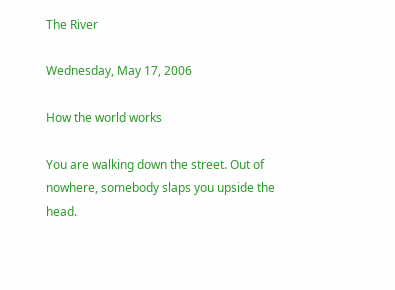The River

Wednesday, May 17, 2006

How the world works

You are walking down the street. Out of nowhere, somebody slaps you upside the head.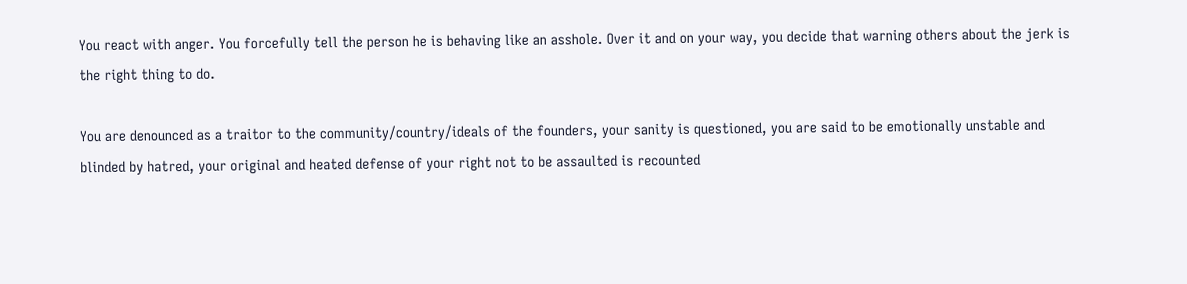You react with anger. You forcefully tell the person he is behaving like an asshole. Over it and on your way, you decide that warning others about the jerk is the right thing to do.

You are denounced as a traitor to the community/country/ideals of the founders, your sanity is questioned, you are said to be emotionally unstable and blinded by hatred, your original and heated defense of your right not to be assaulted is recounted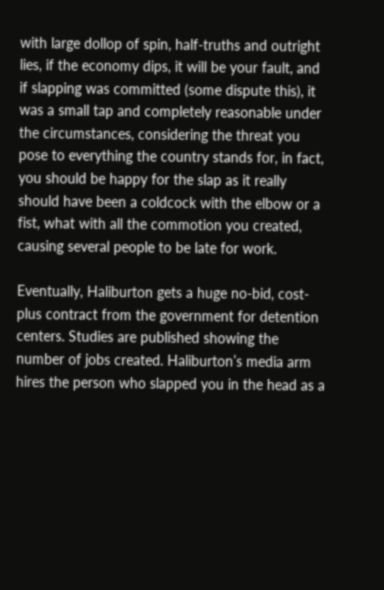with large dollop of spin, half-truths and outright lies, if the economy dips, it will be your fault, and if slapping was committed (some dispute this), it was a small tap and completely reasonable under the circumstances, considering the threat you pose to everything the country stands for, in fact, you should be happy for the slap as it really should have been a coldcock with the elbow or a fist, what with all the commotion you created, causing several people to be late for work.

Eventually, Haliburton gets a huge no-bid, cost-plus contract from the government for detention centers. Studies are published showing the number of jobs created. Haliburton’s media arm hires the person who slapped you in the head as a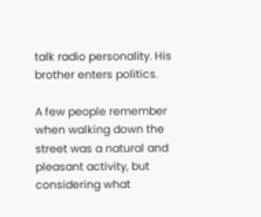talk radio personality. His brother enters politics.

A few people remember when walking down the street was a natural and pleasant activity, but considering what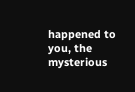happened to you, the mysterious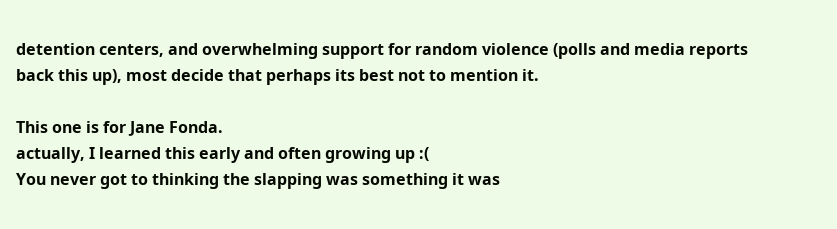detention centers, and overwhelming support for random violence (polls and media reports back this up), most decide that perhaps its best not to mention it.

This one is for Jane Fonda.
actually, I learned this early and often growing up :(
You never got to thinking the slapping was something it was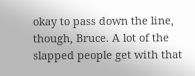okay to pass down the line, though, Bruce. A lot of the slapped people get with that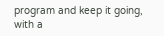program and keep it going, with a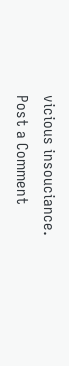vicious insouciance.
Post a Comment